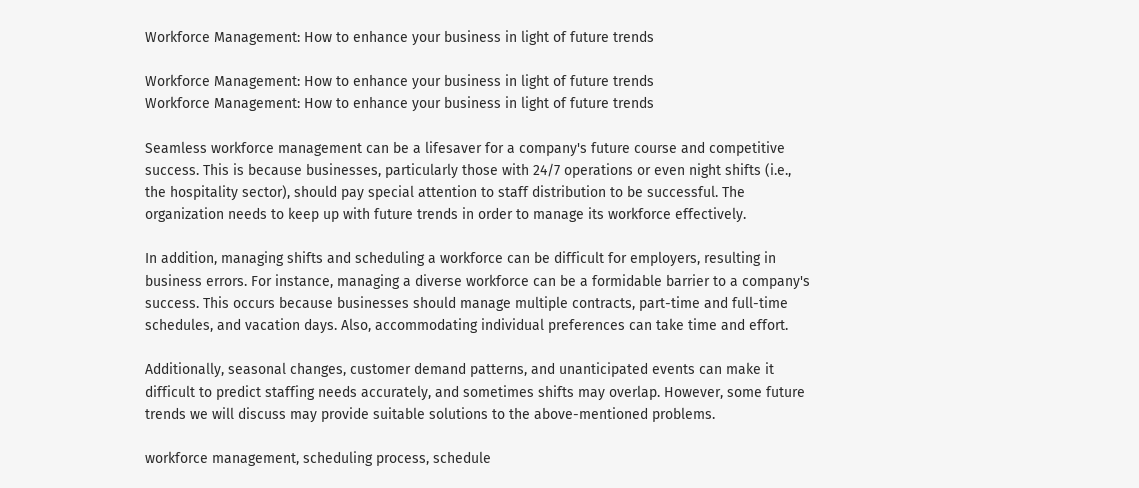Workforce Management: How to enhance your business in light of future trends

Workforce Management: How to enhance your business in light of future trends
Workforce Management: How to enhance your business in light of future trends

Seamless workforce management can be a lifesaver for a company's future course and competitive success. This is because businesses, particularly those with 24/7 operations or even night shifts (i.e., the hospitality sector), should pay special attention to staff distribution to be successful. The organization needs to keep up with future trends in order to manage its workforce effectively.

In addition, managing shifts and scheduling a workforce can be difficult for employers, resulting in business errors. For instance, managing a diverse workforce can be a formidable barrier to a company's success. This occurs because businesses should manage multiple contracts, part-time and full-time schedules, and vacation days. Also, accommodating individual preferences can take time and effort.

Additionally, seasonal changes, customer demand patterns, and unanticipated events can make it difficult to predict staffing needs accurately, and sometimes shifts may overlap. However, some future trends we will discuss may provide suitable solutions to the above-mentioned problems.

workforce management, scheduling process, schedule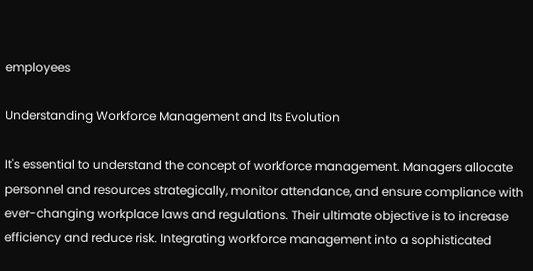employees

Understanding Workforce Management and Its Evolution

It's essential to understand the concept of workforce management. Managers allocate personnel and resources strategically, monitor attendance, and ensure compliance with ever-changing workplace laws and regulations. Their ultimate objective is to increase efficiency and reduce risk. Integrating workforce management into a sophisticated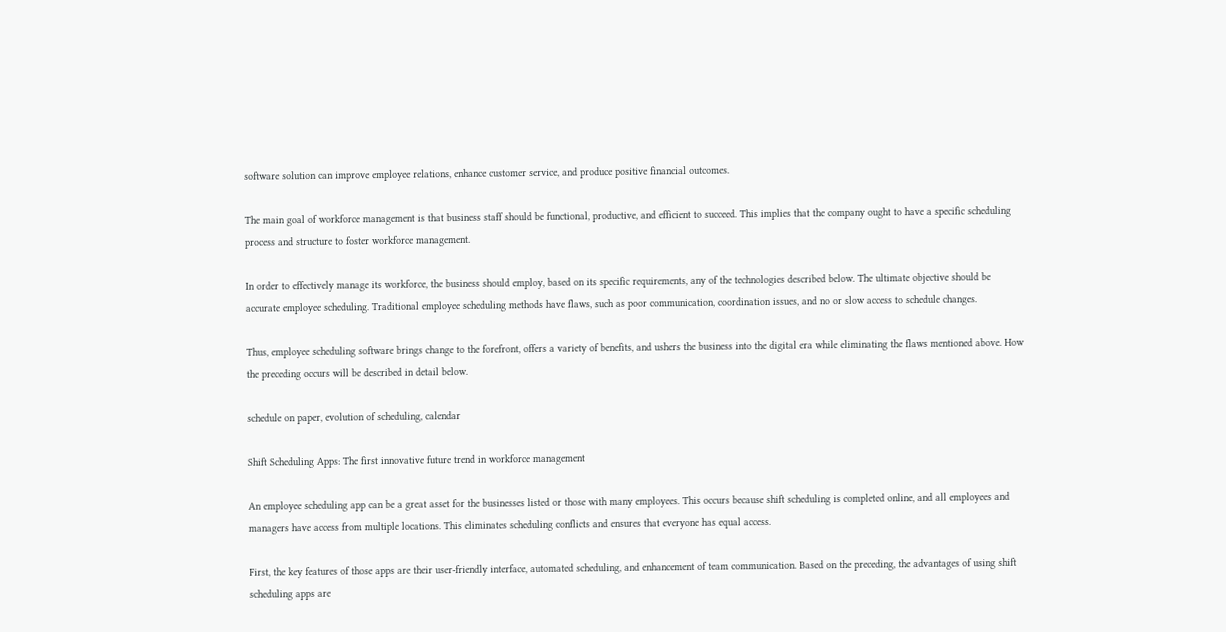software solution can improve employee relations, enhance customer service, and produce positive financial outcomes.

The main goal of workforce management is that business staff should be functional, productive, and efficient to succeed. This implies that the company ought to have a specific scheduling process and structure to foster workforce management.

In order to effectively manage its workforce, the business should employ, based on its specific requirements, any of the technologies described below. The ultimate objective should be accurate employee scheduling. Traditional employee scheduling methods have flaws, such as poor communication, coordination issues, and no or slow access to schedule changes.

Thus, employee scheduling software brings change to the forefront, offers a variety of benefits, and ushers the business into the digital era while eliminating the flaws mentioned above. How the preceding occurs will be described in detail below.

schedule on paper, evolution of scheduling, calendar

Shift Scheduling Apps: The first innovative future trend in workforce management

An employee scheduling app can be a great asset for the businesses listed or those with many employees. This occurs because shift scheduling is completed online, and all employees and managers have access from multiple locations. This eliminates scheduling conflicts and ensures that everyone has equal access.

First, the key features of those apps are their user-friendly interface, automated scheduling, and enhancement of team communication. Based on the preceding, the advantages of using shift scheduling apps are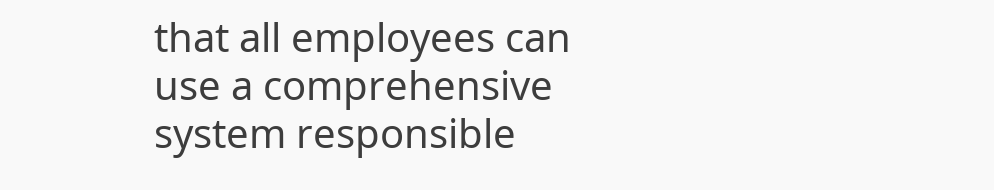that all employees can use a comprehensive system responsible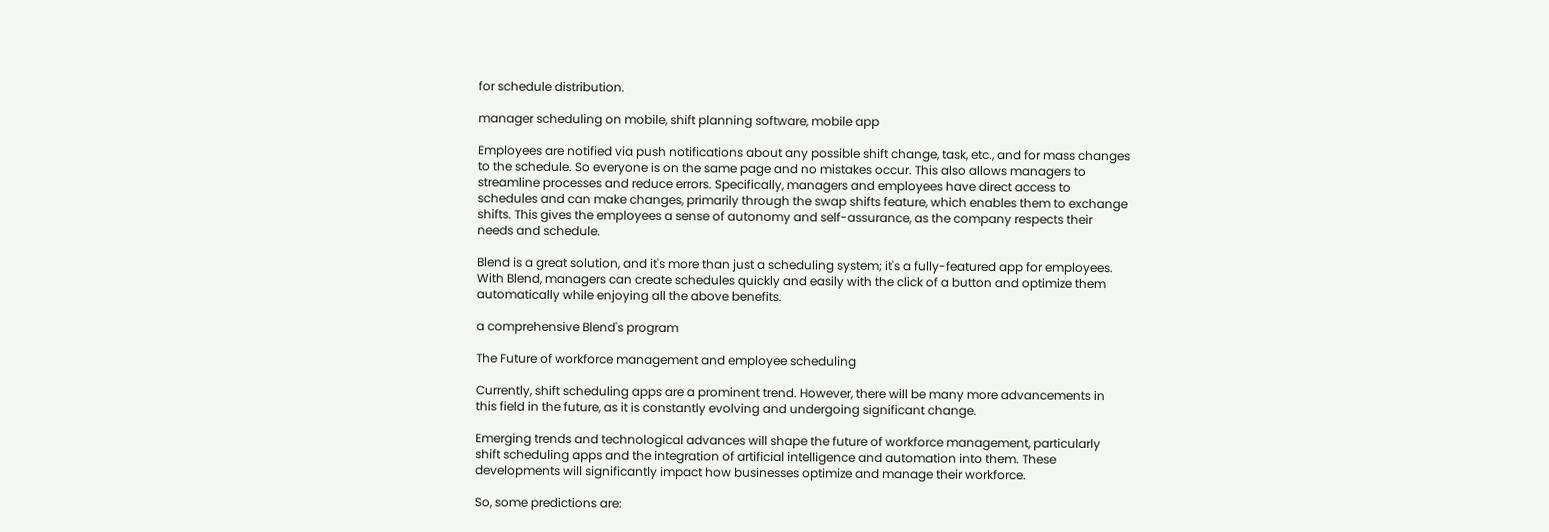for schedule distribution.

manager scheduling on mobile, shift planning software, mobile app

Employees are notified via push notifications about any possible shift change, task, etc., and for mass changes to the schedule. So everyone is on the same page and no mistakes occur. This also allows managers to streamline processes and reduce errors. Specifically, managers and employees have direct access to schedules and can make changes, primarily through the swap shifts feature, which enables them to exchange shifts. This gives the employees a sense of autonomy and self-assurance, as the company respects their needs and schedule.

Blend is a great solution, and it's more than just a scheduling system; it's a fully-featured app for employees. With Blend, managers can create schedules quickly and easily with the click of a button and optimize them automatically while enjoying all the above benefits.

a comprehensive Blend's program

The Future of workforce management and employee scheduling

Currently, shift scheduling apps are a prominent trend. However, there will be many more advancements in this field in the future, as it is constantly evolving and undergoing significant change.

Emerging trends and technological advances will shape the future of workforce management, particularly shift scheduling apps and the integration of artificial intelligence and automation into them. These developments will significantly impact how businesses optimize and manage their workforce.

So, some predictions are: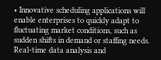• Innovative scheduling applications will enable enterprises to quickly adapt to fluctuating market conditions, such as sudden shifts in demand or staffing needs. Real-time data analysis and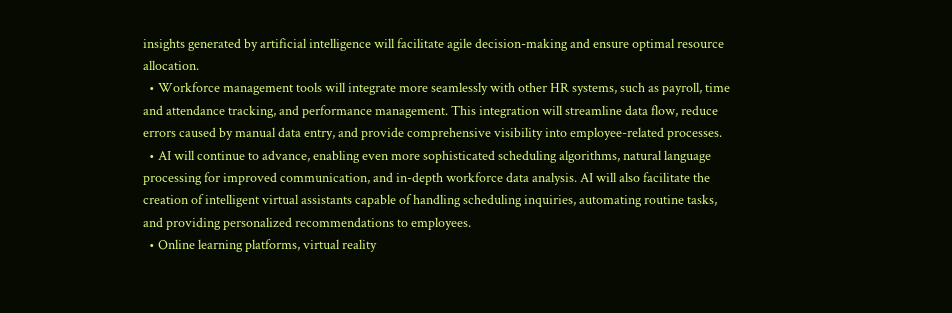insights generated by artificial intelligence will facilitate agile decision-making and ensure optimal resource allocation.
  • Workforce management tools will integrate more seamlessly with other HR systems, such as payroll, time and attendance tracking, and performance management. This integration will streamline data flow, reduce errors caused by manual data entry, and provide comprehensive visibility into employee-related processes.
  • AI will continue to advance, enabling even more sophisticated scheduling algorithms, natural language processing for improved communication, and in-depth workforce data analysis. AI will also facilitate the creation of intelligent virtual assistants capable of handling scheduling inquiries, automating routine tasks, and providing personalized recommendations to employees.
  • Online learning platforms, virtual reality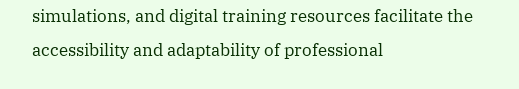simulations, and digital training resources facilitate the accessibility and adaptability of professional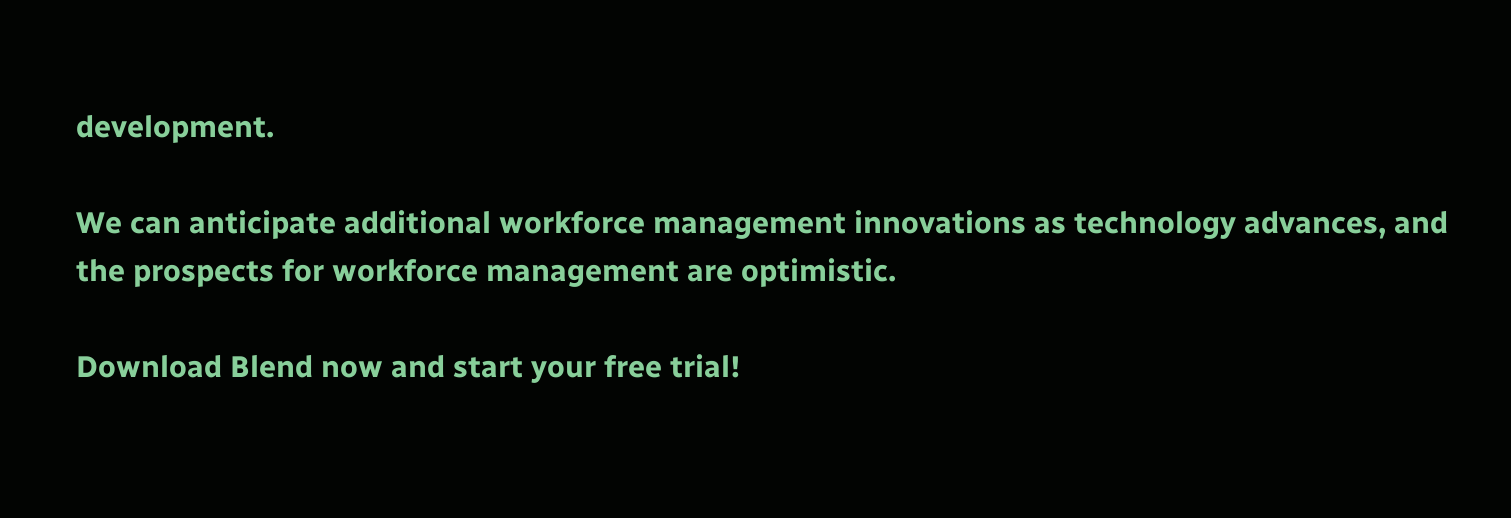development.

We can anticipate additional workforce management innovations as technology advances, and the prospects for workforce management are optimistic.

Download Blend now and start your free trial!